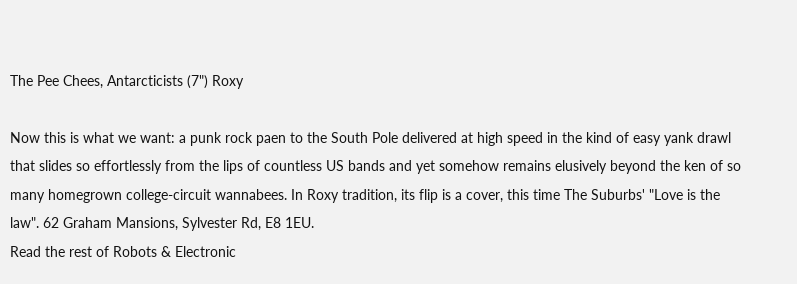The Pee Chees, Antarcticists (7") Roxy

Now this is what we want: a punk rock paen to the South Pole delivered at high speed in the kind of easy yank drawl that slides so effortlessly from the lips of countless US bands and yet somehow remains elusively beyond the ken of so many homegrown college-circuit wannabees. In Roxy tradition, its flip is a cover, this time The Suburbs' "Love is the law". 62 Graham Mansions, Sylvester Rd, E8 1EU.
Read the rest of Robots & Electronic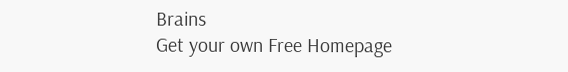Brains
Get your own Free Homepage